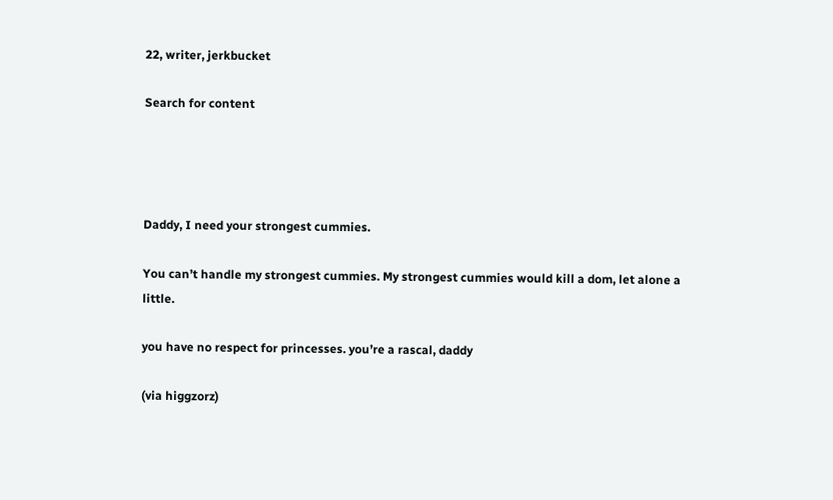22, writer, jerkbucket

Search for content




Daddy, I need your strongest cummies.

You can’t handle my strongest cummies. My strongest cummies would kill a dom, let alone a little.

you have no respect for princesses. you’re a rascal, daddy

(via higgzorz)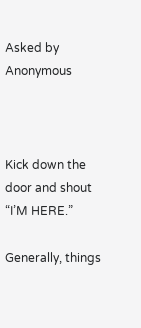Asked by Anonymous



Kick down the door and shout “I’M HERE.”

Generally, things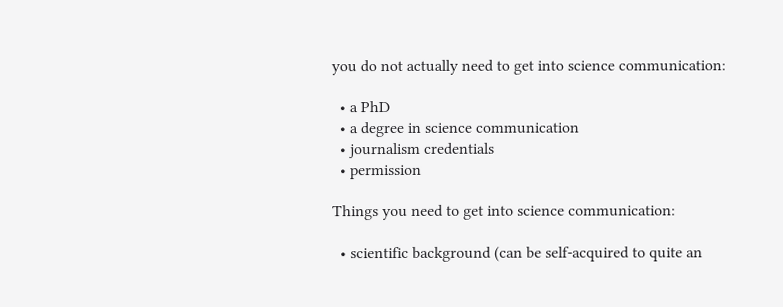you do not actually need to get into science communication:

  • a PhD
  • a degree in science communication
  • journalism credentials
  • permission

Things you need to get into science communication:

  • scientific background (can be self-acquired to quite an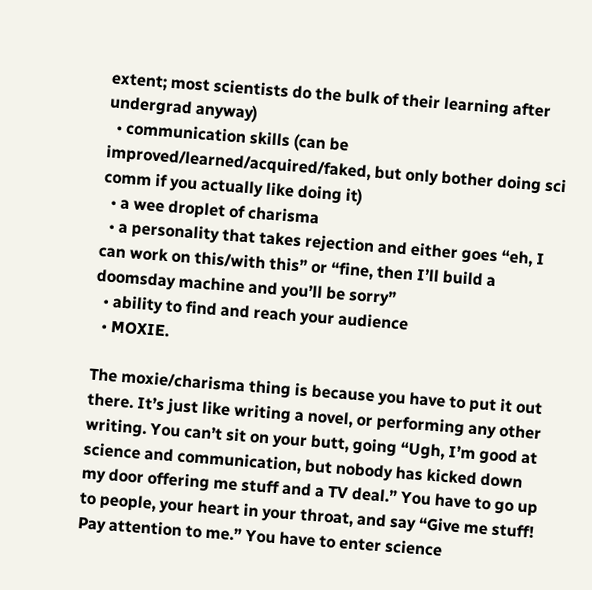extent; most scientists do the bulk of their learning after undergrad anyway)
  • communication skills (can be improved/learned/acquired/faked, but only bother doing sci comm if you actually like doing it)
  • a wee droplet of charisma
  • a personality that takes rejection and either goes “eh, I can work on this/with this” or “fine, then I’ll build a doomsday machine and you’ll be sorry”
  • ability to find and reach your audience
  • MOXIE.

The moxie/charisma thing is because you have to put it out there. It’s just like writing a novel, or performing any other writing. You can’t sit on your butt, going “Ugh, I’m good at science and communication, but nobody has kicked down my door offering me stuff and a TV deal.” You have to go up to people, your heart in your throat, and say “Give me stuff! Pay attention to me.” You have to enter science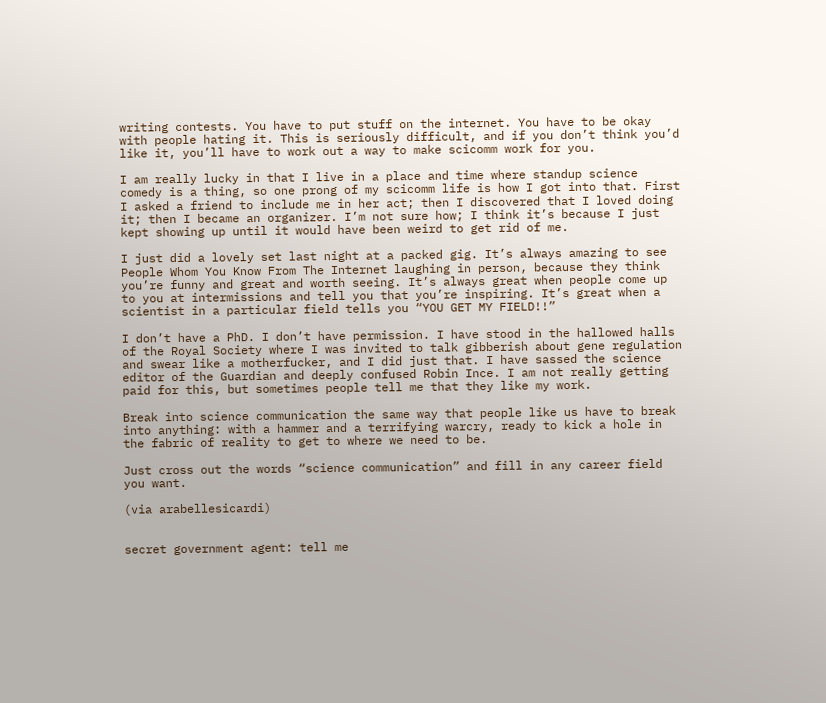writing contests. You have to put stuff on the internet. You have to be okay with people hating it. This is seriously difficult, and if you don’t think you’d like it, you’ll have to work out a way to make scicomm work for you.

I am really lucky in that I live in a place and time where standup science comedy is a thing, so one prong of my scicomm life is how I got into that. First I asked a friend to include me in her act; then I discovered that I loved doing it; then I became an organizer. I’m not sure how; I think it’s because I just kept showing up until it would have been weird to get rid of me.

I just did a lovely set last night at a packed gig. It’s always amazing to see People Whom You Know From The Internet laughing in person, because they think you’re funny and great and worth seeing. It’s always great when people come up to you at intermissions and tell you that you’re inspiring. It’s great when a scientist in a particular field tells you “YOU GET MY FIELD!!”

I don’t have a PhD. I don’t have permission. I have stood in the hallowed halls of the Royal Society where I was invited to talk gibberish about gene regulation and swear like a motherfucker, and I did just that. I have sassed the science editor of the Guardian and deeply confused Robin Ince. I am not really getting paid for this, but sometimes people tell me that they like my work.

Break into science communication the same way that people like us have to break into anything: with a hammer and a terrifying warcry, ready to kick a hole in the fabric of reality to get to where we need to be.

Just cross out the words “science communication” and fill in any career field you want.

(via arabellesicardi)


secret government agent: tell me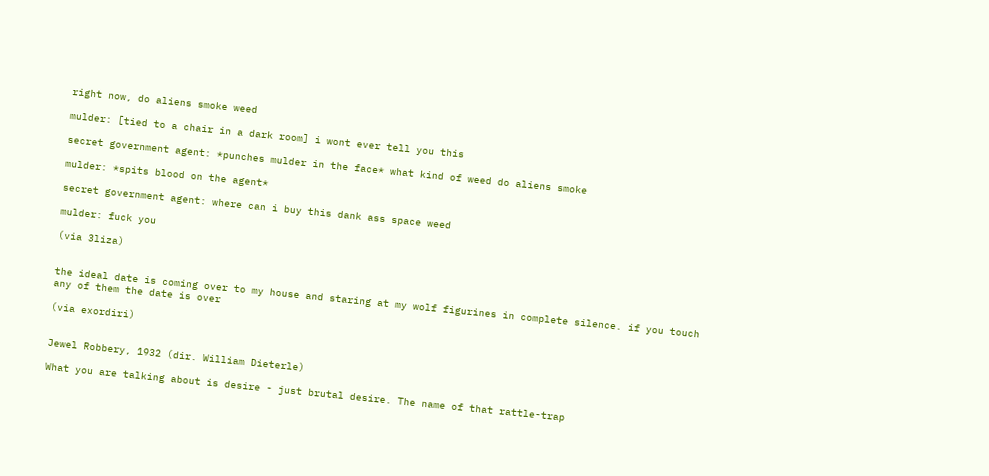right now, do aliens smoke weed

mulder: [tied to a chair in a dark room] i wont ever tell you this

secret government agent: *punches mulder in the face* what kind of weed do aliens smoke

mulder: *spits blood on the agent*

secret government agent: where can i buy this dank ass space weed

mulder: fuck you

(via 3liza)


the ideal date is coming over to my house and staring at my wolf figurines in complete silence. if you touch any of them the date is over

(via exordiri)


Jewel Robbery, 1932 (dir. William Dieterle)

What you are talking about is desire - just brutal desire. The name of that rattle-trap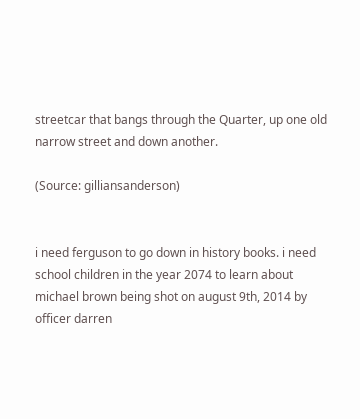streetcar that bangs through the Quarter, up one old narrow street and down another.

(Source: gilliansanderson)


i need ferguson to go down in history books. i need school children in the year 2074 to learn about michael brown being shot on august 9th, 2014 by officer darren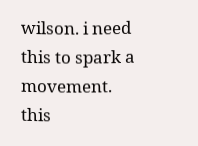wilson. i need this to spark a movement. this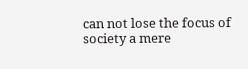can not lose the focus of society a mere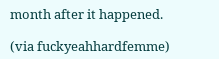month after it happened.

(via fuckyeahhardfemme)